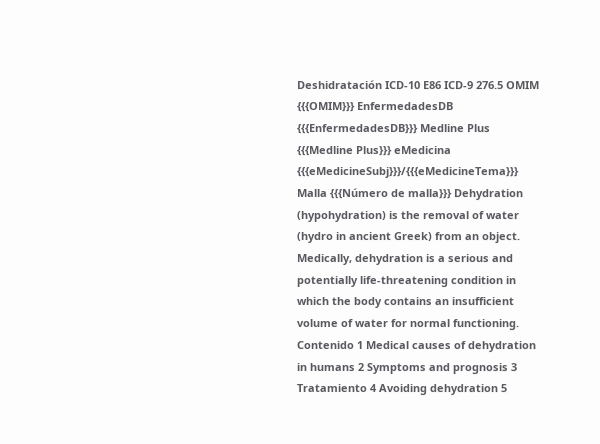Deshidratación ICD-10 E86 ICD-9 276.5 OMIM {{{OMIM}}} EnfermedadesDB {{{EnfermedadesDB}}} Medline Plus {{{Medline Plus}}} eMedicina {{{eMedicineSubj}}}/{{{eMedicineTema}}} Malla {{{Número de malla}}} Dehydration (hypohydration) is the removal of water (hydro in ancient Greek) from an object. Medically, dehydration is a serious and potentially life-threatening condition in which the body contains an insufficient volume of water for normal functioning. Contenido 1 Medical causes of dehydration in humans 2 Symptoms and prognosis 3 Tratamiento 4 Avoiding dehydration 5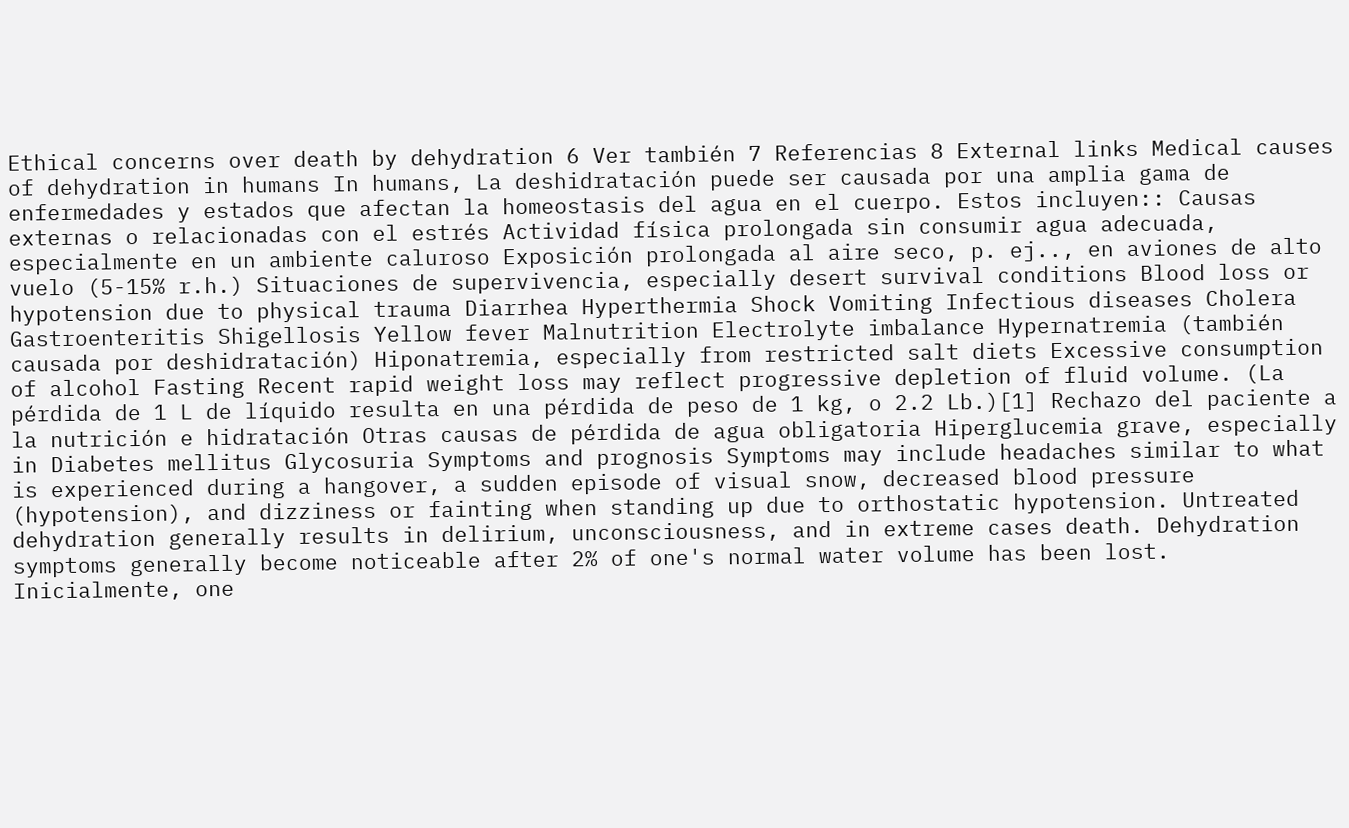Ethical concerns over death by dehydration 6 Ver también 7 Referencias 8 External links Medical causes of dehydration in humans In humans, La deshidratación puede ser causada por una amplia gama de enfermedades y estados que afectan la homeostasis del agua en el cuerpo. Estos incluyen:: Causas externas o relacionadas con el estrés Actividad física prolongada sin consumir agua adecuada, especialmente en un ambiente caluroso Exposición prolongada al aire seco, p. ej.., en aviones de alto vuelo (5-15% r.h.) Situaciones de supervivencia, especially desert survival conditions Blood loss or hypotension due to physical trauma Diarrhea Hyperthermia Shock Vomiting Infectious diseases Cholera Gastroenteritis Shigellosis Yellow fever Malnutrition Electrolyte imbalance Hypernatremia (también causada por deshidratación) Hiponatremia, especially from restricted salt diets Excessive consumption of alcohol Fasting Recent rapid weight loss may reflect progressive depletion of fluid volume. (La pérdida de 1 L de líquido resulta en una pérdida de peso de 1 kg, o 2.2 Lb.)[1] Rechazo del paciente a la nutrición e hidratación Otras causas de pérdida de agua obligatoria Hiperglucemia grave, especially in Diabetes mellitus Glycosuria Symptoms and prognosis Symptoms may include headaches similar to what is experienced during a hangover, a sudden episode of visual snow, decreased blood pressure (hypotension), and dizziness or fainting when standing up due to orthostatic hypotension. Untreated dehydration generally results in delirium, unconsciousness, and in extreme cases death. Dehydration symptoms generally become noticeable after 2% of one's normal water volume has been lost. Inicialmente, one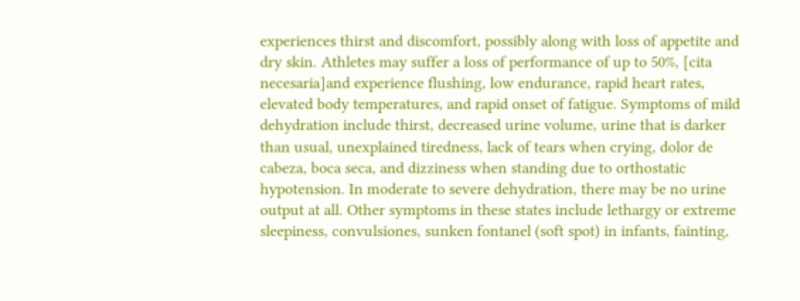experiences thirst and discomfort, possibly along with loss of appetite and dry skin. Athletes may suffer a loss of performance of up to 50%, [cita necesaria]and experience flushing, low endurance, rapid heart rates, elevated body temperatures, and rapid onset of fatigue. Symptoms of mild dehydration include thirst, decreased urine volume, urine that is darker than usual, unexplained tiredness, lack of tears when crying, dolor de cabeza, boca seca, and dizziness when standing due to orthostatic hypotension. In moderate to severe dehydration, there may be no urine output at all. Other symptoms in these states include lethargy or extreme sleepiness, convulsiones, sunken fontanel (soft spot) in infants, fainting,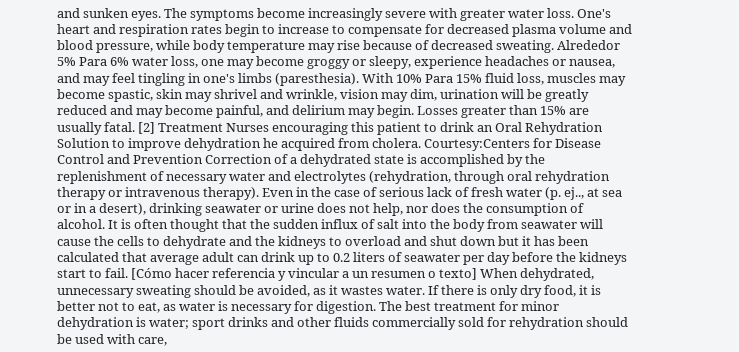and sunken eyes. The symptoms become increasingly severe with greater water loss. One's heart and respiration rates begin to increase to compensate for decreased plasma volume and blood pressure, while body temperature may rise because of decreased sweating. Alrededor 5% Para 6% water loss, one may become groggy or sleepy, experience headaches or nausea, and may feel tingling in one's limbs (paresthesia). With 10% Para 15% fluid loss, muscles may become spastic, skin may shrivel and wrinkle, vision may dim, urination will be greatly reduced and may become painful, and delirium may begin. Losses greater than 15% are usually fatal. [2] Treatment Nurses encouraging this patient to drink an Oral Rehydration Solution to improve dehydration he acquired from cholera. Courtesy:Centers for Disease Control and Prevention Correction of a dehydrated state is accomplished by the replenishment of necessary water and electrolytes (rehydration, through oral rehydration therapy or intravenous therapy). Even in the case of serious lack of fresh water (p. ej.., at sea or in a desert), drinking seawater or urine does not help, nor does the consumption of alcohol. It is often thought that the sudden influx of salt into the body from seawater will cause the cells to dehydrate and the kidneys to overload and shut down but it has been calculated that average adult can drink up to 0.2 liters of seawater per day before the kidneys start to fail. [Cómo hacer referencia y vincular a un resumen o texto] When dehydrated, unnecessary sweating should be avoided, as it wastes water. If there is only dry food, it is better not to eat, as water is necessary for digestion. The best treatment for minor dehydration is water; sport drinks and other fluids commercially sold for rehydration should be used with care,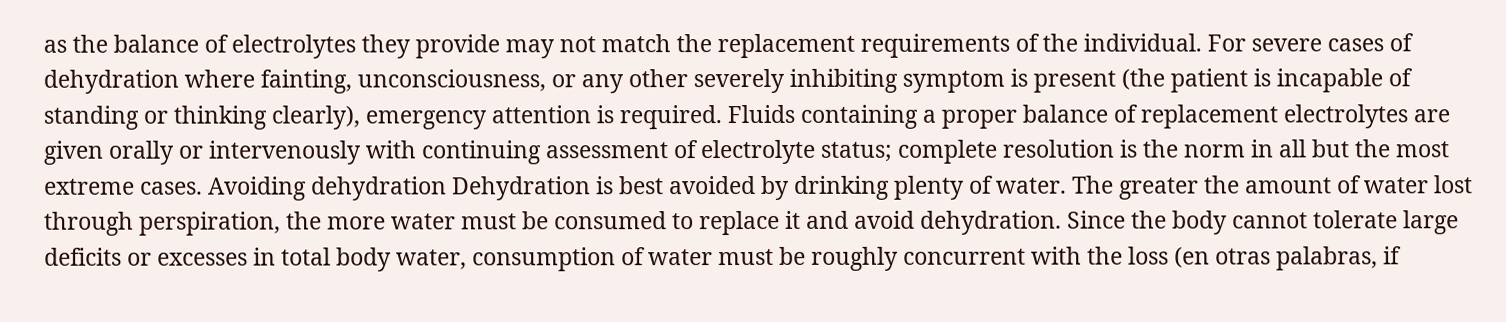as the balance of electrolytes they provide may not match the replacement requirements of the individual. For severe cases of dehydration where fainting, unconsciousness, or any other severely inhibiting symptom is present (the patient is incapable of standing or thinking clearly), emergency attention is required. Fluids containing a proper balance of replacement electrolytes are given orally or intervenously with continuing assessment of electrolyte status; complete resolution is the norm in all but the most extreme cases. Avoiding dehydration Dehydration is best avoided by drinking plenty of water. The greater the amount of water lost through perspiration, the more water must be consumed to replace it and avoid dehydration. Since the body cannot tolerate large deficits or excesses in total body water, consumption of water must be roughly concurrent with the loss (en otras palabras, if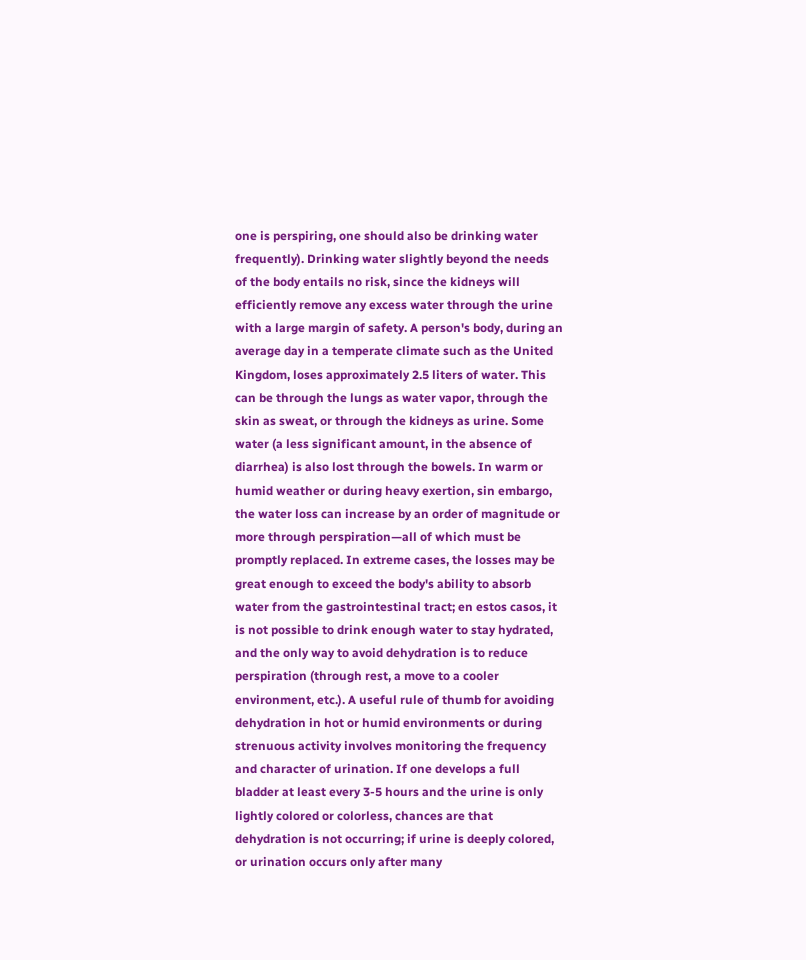one is perspiring, one should also be drinking water frequently). Drinking water slightly beyond the needs of the body entails no risk, since the kidneys will efficiently remove any excess water through the urine with a large margin of safety. A person's body, during an average day in a temperate climate such as the United Kingdom, loses approximately 2.5 liters of water. This can be through the lungs as water vapor, through the skin as sweat, or through the kidneys as urine. Some water (a less significant amount, in the absence of diarrhea) is also lost through the bowels. In warm or humid weather or during heavy exertion, sin embargo, the water loss can increase by an order of magnitude or more through perspiration—all of which must be promptly replaced. In extreme cases, the losses may be great enough to exceed the body's ability to absorb water from the gastrointestinal tract; en estos casos, it is not possible to drink enough water to stay hydrated, and the only way to avoid dehydration is to reduce perspiration (through rest, a move to a cooler environment, etc.). A useful rule of thumb for avoiding dehydration in hot or humid environments or during strenuous activity involves monitoring the frequency and character of urination. If one develops a full bladder at least every 3-5 hours and the urine is only lightly colored or colorless, chances are that dehydration is not occurring; if urine is deeply colored, or urination occurs only after many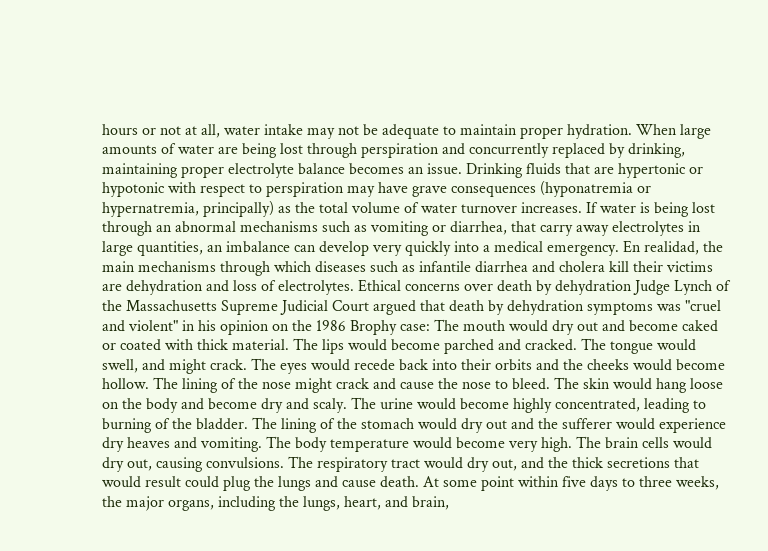hours or not at all, water intake may not be adequate to maintain proper hydration. When large amounts of water are being lost through perspiration and concurrently replaced by drinking, maintaining proper electrolyte balance becomes an issue. Drinking fluids that are hypertonic or hypotonic with respect to perspiration may have grave consequences (hyponatremia or hypernatremia, principally) as the total volume of water turnover increases. If water is being lost through an abnormal mechanisms such as vomiting or diarrhea, that carry away electrolytes in large quantities, an imbalance can develop very quickly into a medical emergency. En realidad, the main mechanisms through which diseases such as infantile diarrhea and cholera kill their victims are dehydration and loss of electrolytes. Ethical concerns over death by dehydration Judge Lynch of the Massachusetts Supreme Judicial Court argued that death by dehydration symptoms was "cruel and violent" in his opinion on the 1986 Brophy case: The mouth would dry out and become caked or coated with thick material. The lips would become parched and cracked. The tongue would swell, and might crack. The eyes would recede back into their orbits and the cheeks would become hollow. The lining of the nose might crack and cause the nose to bleed. The skin would hang loose on the body and become dry and scaly. The urine would become highly concentrated, leading to burning of the bladder. The lining of the stomach would dry out and the sufferer would experience dry heaves and vomiting. The body temperature would become very high. The brain cells would dry out, causing convulsions. The respiratory tract would dry out, and the thick secretions that would result could plug the lungs and cause death. At some point within five days to three weeks, the major organs, including the lungs, heart, and brain,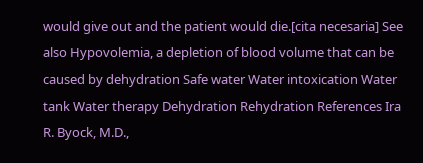would give out and the patient would die.[cita necesaria] See also Hypovolemia, a depletion of blood volume that can be caused by dehydration Safe water Water intoxication Water tank Water therapy Dehydration Rehydration References Ira R. Byock, M.D.,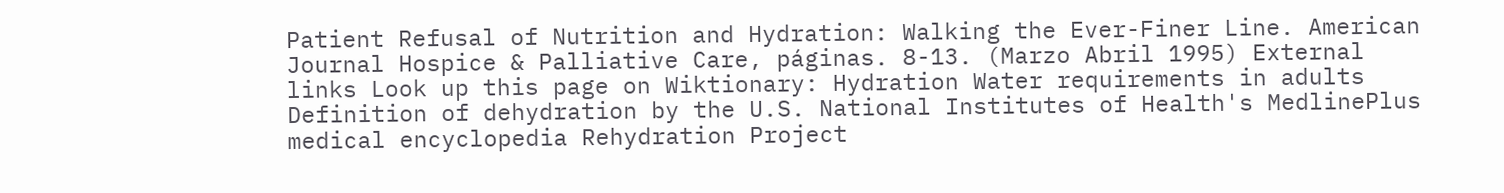Patient Refusal of Nutrition and Hydration: Walking the Ever-Finer Line. American Journal Hospice & Palliative Care, páginas. 8-13. (Marzo Abril 1995) External links Look up this page on Wiktionary: Hydration Water requirements in adults Definition of dehydration by the U.S. National Institutes of Health's MedlinePlus medical encyclopedia Rehydration Project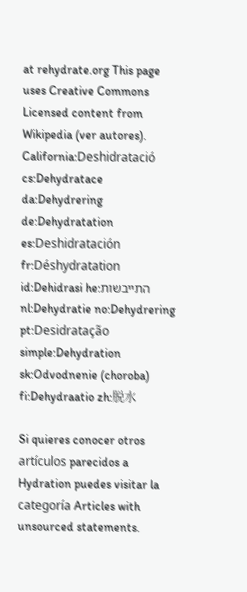at rehydrate.org This page uses Creative Commons Licensed content from Wikipedia (ver autores). California:Deshidratació cs:Dehydratace da:Dehydrering de:Dehydratation es:Deshidratación fr:Déshydratation id:Dehidrasi he:התייבשות nl:Dehydratie no:Dehydrering pt:Desidratação simple:Dehydration sk:Odvodnenie (choroba) fi:Dehydraatio zh:脱水

Si quieres conocer otros artículos parecidos a Hydration puedes visitar la categoría Articles with unsourced statements.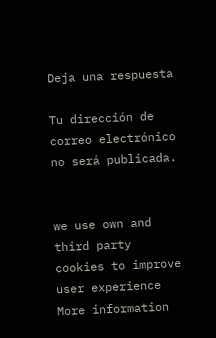Deja una respuesta

Tu dirección de correo electrónico no será publicada.


we use own and third party cookies to improve user experience More information